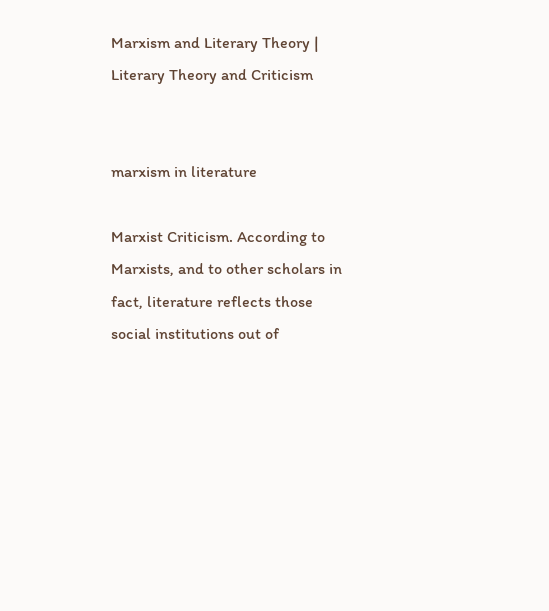Marxism and Literary Theory | Literary Theory and Criticism


marxism in literature

Marxist Criticism. According to Marxists, and to other scholars in fact, literature reflects those social institutions out of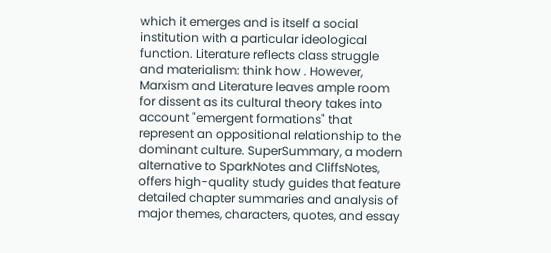which it emerges and is itself a social institution with a particular ideological function. Literature reflects class struggle and materialism: think how . However, Marxism and Literature leaves ample room for dissent as its cultural theory takes into account "emergent formations" that represent an oppositional relationship to the dominant culture. SuperSummary, a modern alternative to SparkNotes and CliffsNotes, offers high-quality study guides that feature detailed chapter summaries and analysis of major themes, characters, quotes, and essay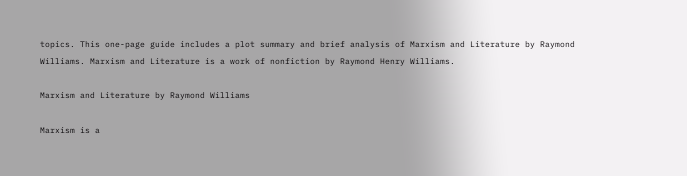topics. This one-page guide includes a plot summary and brief analysis of Marxism and Literature by Raymond Williams. Marxism and Literature is a work of nonfiction by Raymond Henry Williams.

Marxism and Literature by Raymond Williams

Marxism is a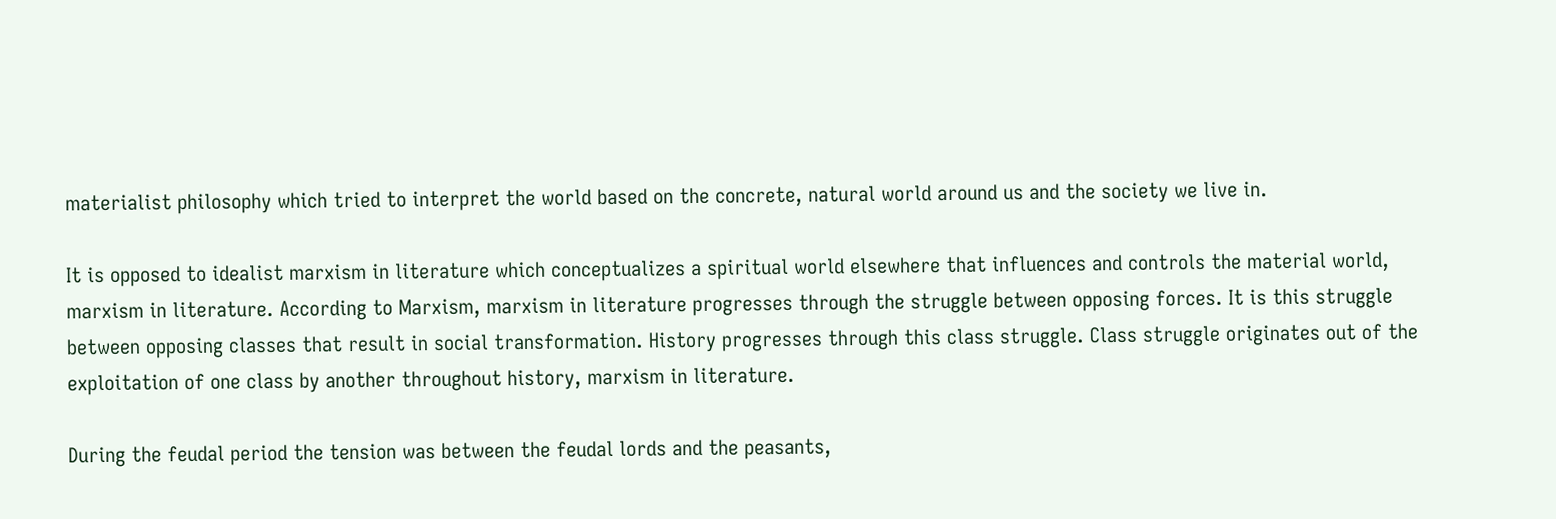materialist philosophy which tried to interpret the world based on the concrete, natural world around us and the society we live in.

It is opposed to idealist marxism in literature which conceptualizes a spiritual world elsewhere that influences and controls the material world, marxism in literature. According to Marxism, marxism in literature progresses through the struggle between opposing forces. It is this struggle between opposing classes that result in social transformation. History progresses through this class struggle. Class struggle originates out of the exploitation of one class by another throughout history, marxism in literature.

During the feudal period the tension was between the feudal lords and the peasants,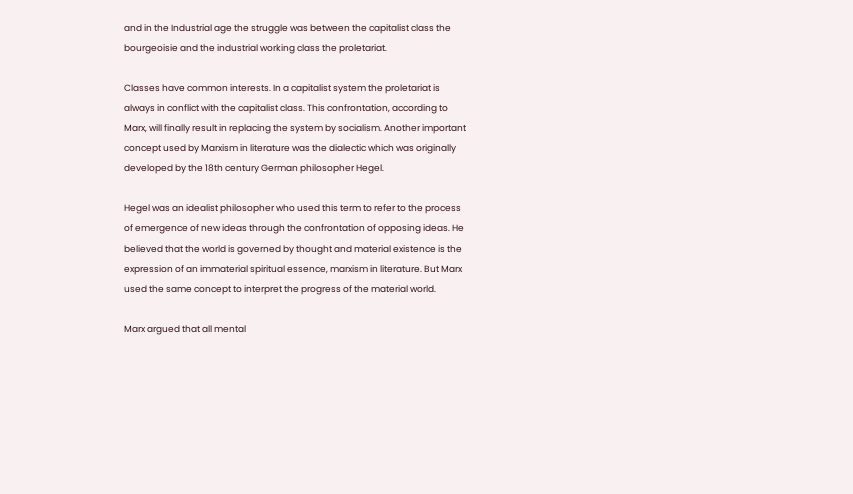and in the Industrial age the struggle was between the capitalist class the bourgeoisie and the industrial working class the proletariat.

Classes have common interests. In a capitalist system the proletariat is always in conflict with the capitalist class. This confrontation, according to Marx, will finally result in replacing the system by socialism. Another important concept used by Marxism in literature was the dialectic which was originally developed by the 18th century German philosopher Hegel.

Hegel was an idealist philosopher who used this term to refer to the process of emergence of new ideas through the confrontation of opposing ideas. He believed that the world is governed by thought and material existence is the expression of an immaterial spiritual essence, marxism in literature. But Marx used the same concept to interpret the progress of the material world.

Marx argued that all mental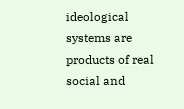ideological systems are products of real social and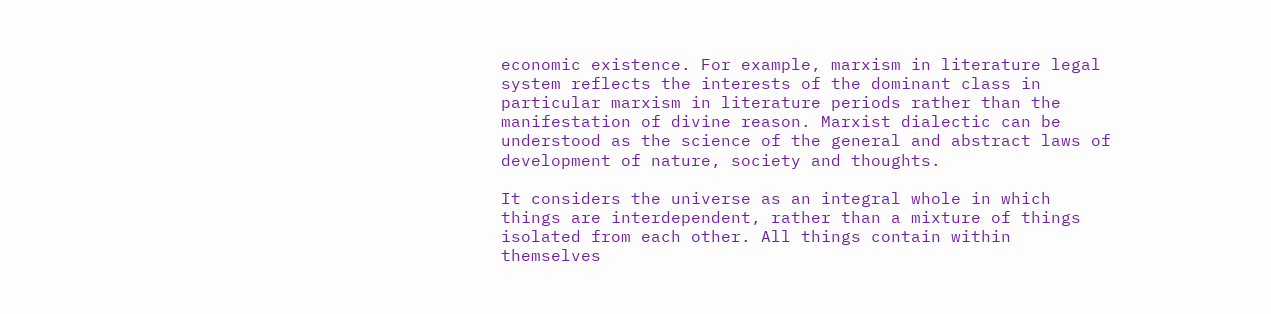economic existence. For example, marxism in literature legal system reflects the interests of the dominant class in particular marxism in literature periods rather than the manifestation of divine reason. Marxist dialectic can be understood as the science of the general and abstract laws of development of nature, society and thoughts.

It considers the universe as an integral whole in which things are interdependent, rather than a mixture of things isolated from each other. All things contain within themselves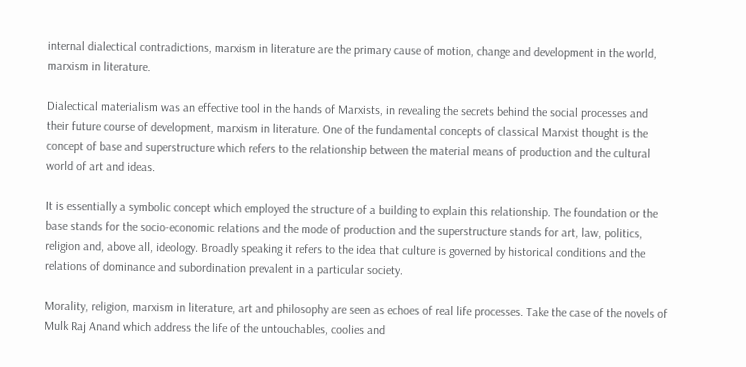internal dialectical contradictions, marxism in literature are the primary cause of motion, change and development in the world, marxism in literature.

Dialectical materialism was an effective tool in the hands of Marxists, in revealing the secrets behind the social processes and their future course of development, marxism in literature. One of the fundamental concepts of classical Marxist thought is the concept of base and superstructure which refers to the relationship between the material means of production and the cultural world of art and ideas.

It is essentially a symbolic concept which employed the structure of a building to explain this relationship. The foundation or the base stands for the socio-economic relations and the mode of production and the superstructure stands for art, law, politics, religion and, above all, ideology. Broadly speaking it refers to the idea that culture is governed by historical conditions and the relations of dominance and subordination prevalent in a particular society.

Morality, religion, marxism in literature, art and philosophy are seen as echoes of real life processes. Take the case of the novels of Mulk Raj Anand which address the life of the untouchables, coolies and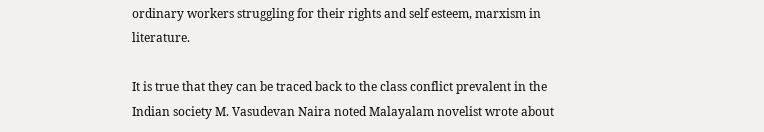ordinary workers struggling for their rights and self esteem, marxism in literature.

It is true that they can be traced back to the class conflict prevalent in the Indian society M. Vasudevan Naira noted Malayalam novelist wrote about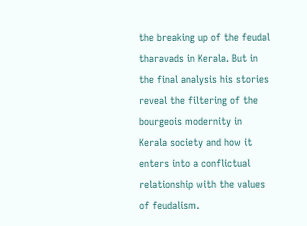the breaking up of the feudal tharavads in Kerala. But in the final analysis his stories reveal the filtering of the bourgeois modernity in Kerala society and how it enters into a conflictual relationship with the values of feudalism.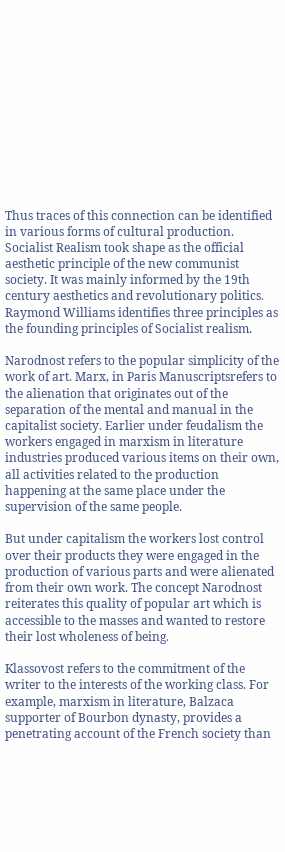Thus traces of this connection can be identified in various forms of cultural production. Socialist Realism took shape as the official aesthetic principle of the new communist society. It was mainly informed by the 19th century aesthetics and revolutionary politics. Raymond Williams identifies three principles as the founding principles of Socialist realism.

Narodnost refers to the popular simplicity of the work of art. Marx, in Paris Manuscriptsrefers to the alienation that originates out of the separation of the mental and manual in the capitalist society. Earlier under feudalism the workers engaged in marxism in literature industries produced various items on their own, all activities related to the production happening at the same place under the supervision of the same people.

But under capitalism the workers lost control over their products they were engaged in the production of various parts and were alienated from their own work. The concept Narodnost reiterates this quality of popular art which is accessible to the masses and wanted to restore their lost wholeness of being.

Klassovost refers to the commitment of the writer to the interests of the working class. For example, marxism in literature, Balzaca supporter of Bourbon dynasty, provides a penetrating account of the French society than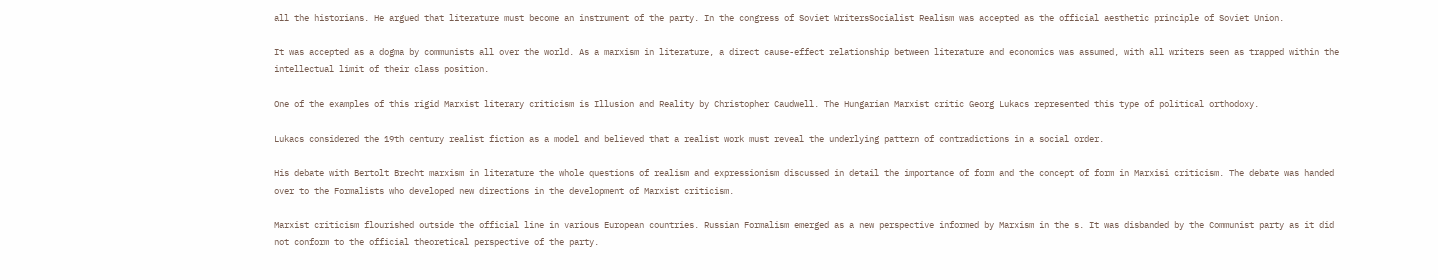all the historians. He argued that literature must become an instrument of the party. In the congress of Soviet WritersSocialist Realism was accepted as the official aesthetic principle of Soviet Union.

It was accepted as a dogma by communists all over the world. As a marxism in literature, a direct cause-effect relationship between literature and economics was assumed, with all writers seen as trapped within the intellectual limit of their class position.

One of the examples of this rigid Marxist literary criticism is Illusion and Reality by Christopher Caudwell. The Hungarian Marxist critic Georg Lukacs represented this type of political orthodoxy.

Lukacs considered the 19th century realist fiction as a model and believed that a realist work must reveal the underlying pattern of contradictions in a social order.

His debate with Bertolt Brecht marxism in literature the whole questions of realism and expressionism discussed in detail the importance of form and the concept of form in Marxisi criticism. The debate was handed over to the Formalists who developed new directions in the development of Marxist criticism.

Marxist criticism flourished outside the official line in various European countries. Russian Formalism emerged as a new perspective informed by Marxism in the s. It was disbanded by the Communist party as it did not conform to the official theoretical perspective of the party.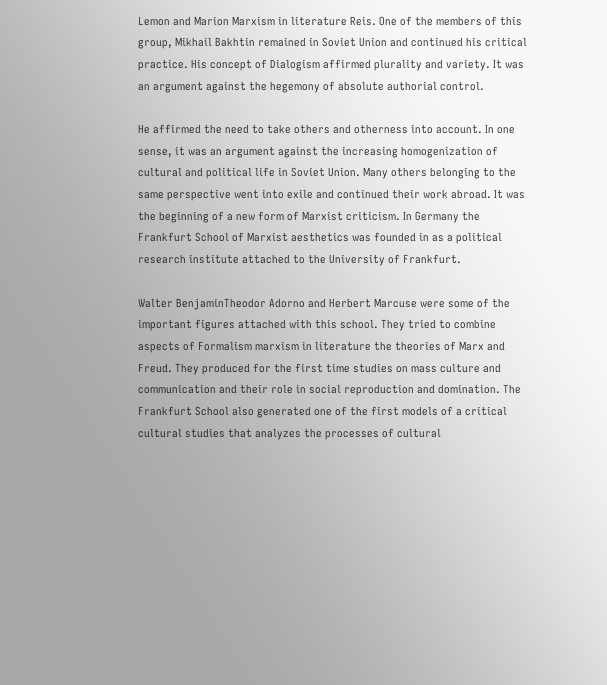Lemon and Marion Marxism in literature Reis. One of the members of this group, Mikhail Bakhtin remained in Soviet Union and continued his critical practice. His concept of Dialogism affirmed plurality and variety. It was an argument against the hegemony of absolute authorial control.

He affirmed the need to take others and otherness into account. In one sense, it was an argument against the increasing homogenization of cultural and political life in Soviet Union. Many others belonging to the same perspective went into exile and continued their work abroad. It was the beginning of a new form of Marxist criticism. In Germany the Frankfurt School of Marxist aesthetics was founded in as a political research institute attached to the University of Frankfurt.

Walter BenjaminTheodor Adorno and Herbert Marcuse were some of the important figures attached with this school. They tried to combine aspects of Formalism marxism in literature the theories of Marx and Freud. They produced for the first time studies on mass culture and communication and their role in social reproduction and domination. The Frankfurt School also generated one of the first models of a critical cultural studies that analyzes the processes of cultural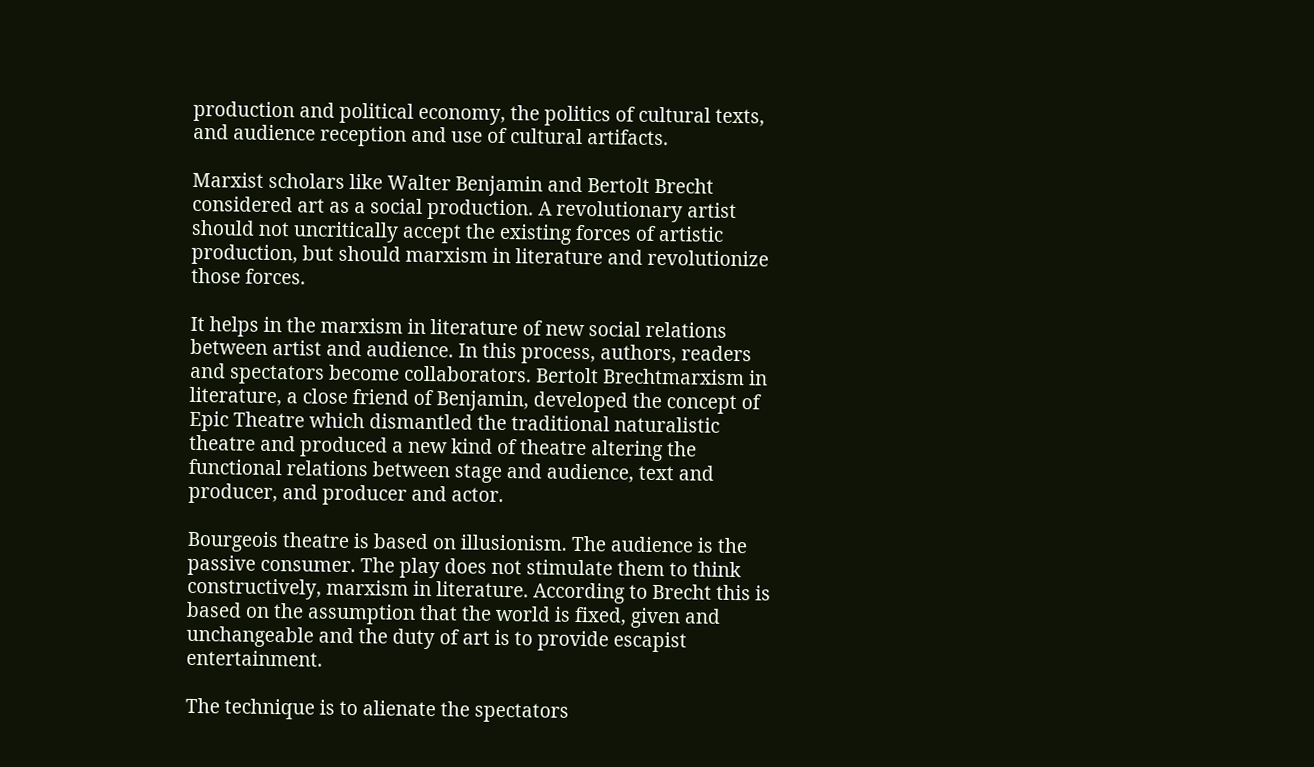production and political economy, the politics of cultural texts, and audience reception and use of cultural artifacts.

Marxist scholars like Walter Benjamin and Bertolt Brecht considered art as a social production. A revolutionary artist should not uncritically accept the existing forces of artistic production, but should marxism in literature and revolutionize those forces.

It helps in the marxism in literature of new social relations between artist and audience. In this process, authors, readers and spectators become collaborators. Bertolt Brechtmarxism in literature, a close friend of Benjamin, developed the concept of Epic Theatre which dismantled the traditional naturalistic theatre and produced a new kind of theatre altering the functional relations between stage and audience, text and producer, and producer and actor.

Bourgeois theatre is based on illusionism. The audience is the passive consumer. The play does not stimulate them to think constructively, marxism in literature. According to Brecht this is based on the assumption that the world is fixed, given and unchangeable and the duty of art is to provide escapist entertainment.

The technique is to alienate the spectators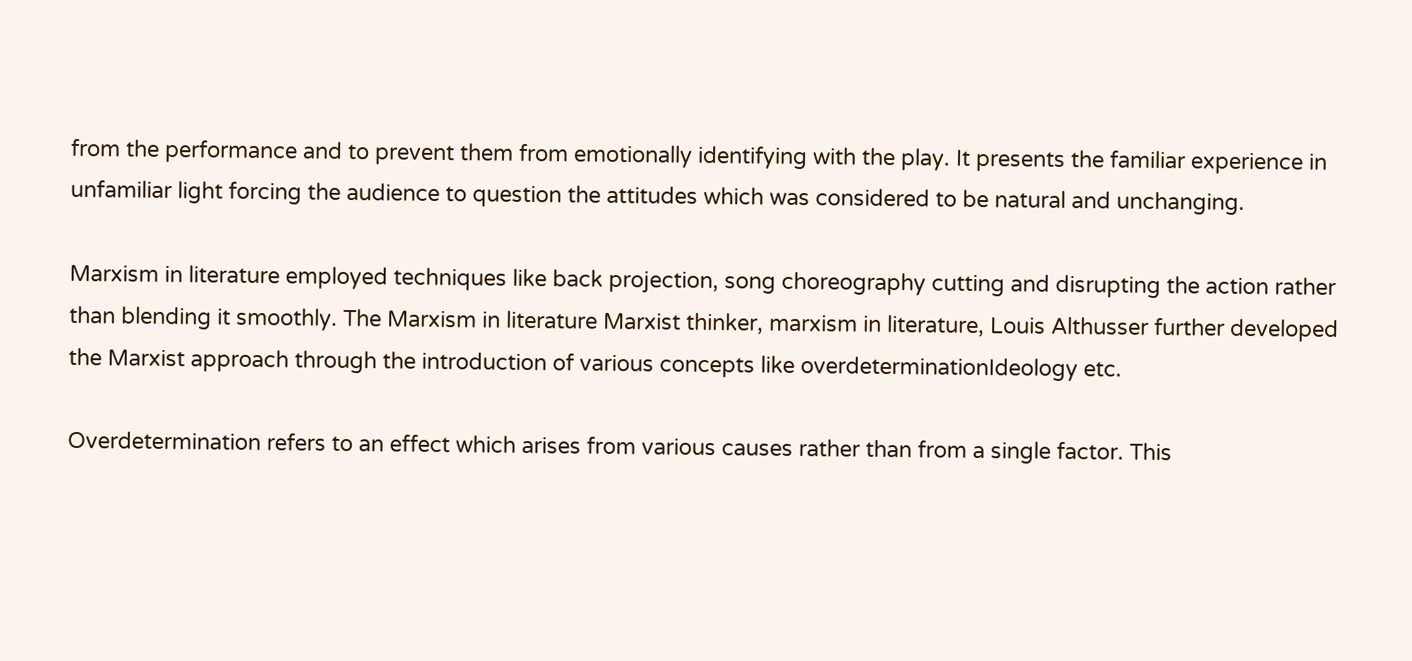from the performance and to prevent them from emotionally identifying with the play. It presents the familiar experience in unfamiliar light forcing the audience to question the attitudes which was considered to be natural and unchanging.

Marxism in literature employed techniques like back projection, song choreography cutting and disrupting the action rather than blending it smoothly. The Marxism in literature Marxist thinker, marxism in literature, Louis Althusser further developed the Marxist approach through the introduction of various concepts like overdeterminationIdeology etc.

Overdetermination refers to an effect which arises from various causes rather than from a single factor. This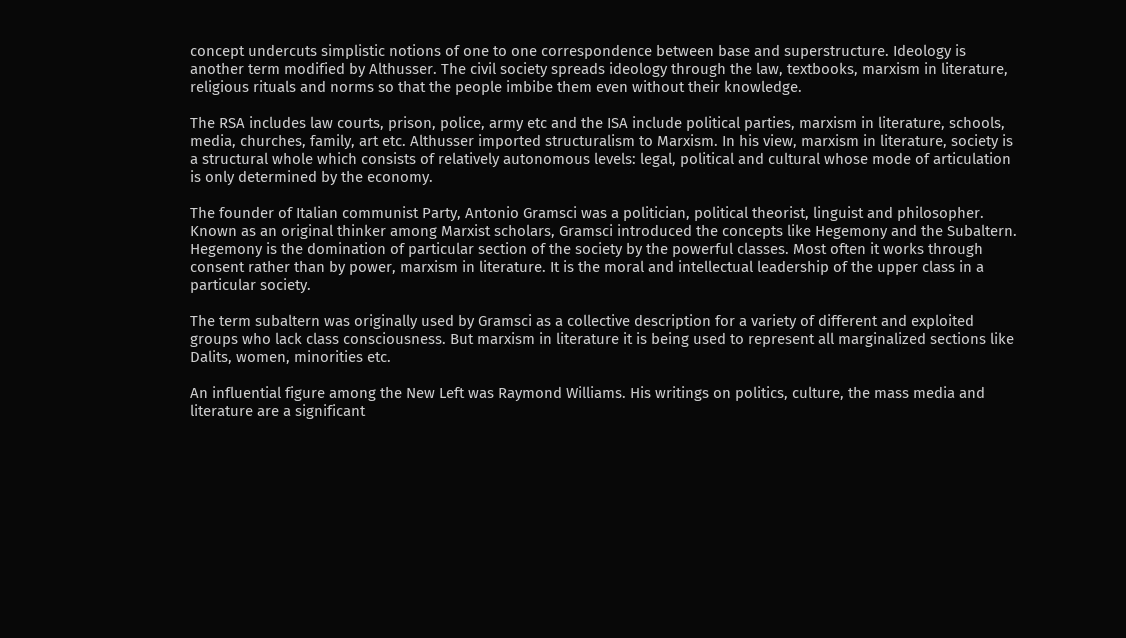concept undercuts simplistic notions of one to one correspondence between base and superstructure. Ideology is another term modified by Althusser. The civil society spreads ideology through the law, textbooks, marxism in literature, religious rituals and norms so that the people imbibe them even without their knowledge.

The RSA includes law courts, prison, police, army etc and the ISA include political parties, marxism in literature, schools, media, churches, family, art etc. Althusser imported structuralism to Marxism. In his view, marxism in literature, society is a structural whole which consists of relatively autonomous levels: legal, political and cultural whose mode of articulation is only determined by the economy.

The founder of Italian communist Party, Antonio Gramsci was a politician, political theorist, linguist and philosopher. Known as an original thinker among Marxist scholars, Gramsci introduced the concepts like Hegemony and the Subaltern. Hegemony is the domination of particular section of the society by the powerful classes. Most often it works through consent rather than by power, marxism in literature. It is the moral and intellectual leadership of the upper class in a particular society.

The term subaltern was originally used by Gramsci as a collective description for a variety of different and exploited groups who lack class consciousness. But marxism in literature it is being used to represent all marginalized sections like Dalits, women, minorities etc.

An influential figure among the New Left was Raymond Williams. His writings on politics, culture, the mass media and literature are a significant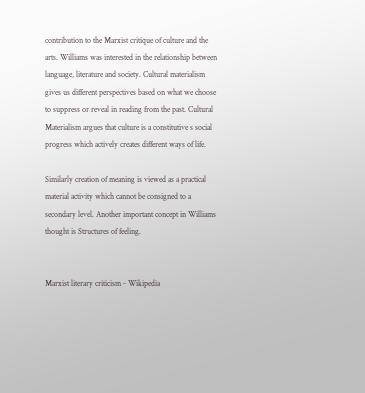contribution to the Marxist critique of culture and the arts. Williams was interested in the relationship between language, literature and society. Cultural materialism gives us different perspectives based on what we choose to suppress or reveal in reading from the past. Cultural Materialism argues that culture is a constitutive s social progress which actively creates different ways of life.

Similarly creation of meaning is viewed as a practical material activity which cannot be consigned to a secondary level. Another important concept in Williams thought is Structures of feeling.


Marxist literary criticism - Wikipedia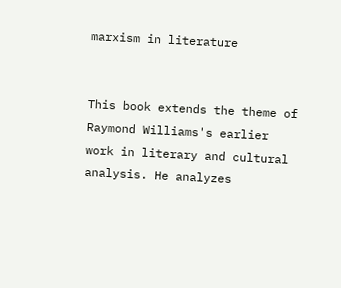marxism in literature


This book extends the theme of Raymond Williams's earlier work in literary and cultural analysis. He analyzes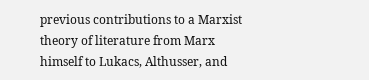previous contributions to a Marxist theory of literature from Marx himself to Lukacs, Althusser, and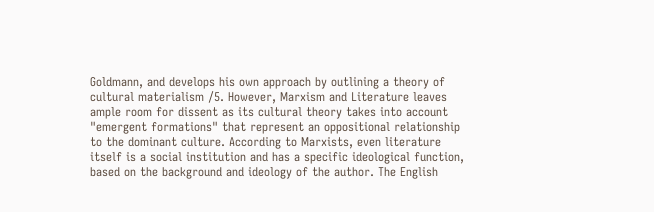Goldmann, and develops his own approach by outlining a theory of cultural materialism /5. However, Marxism and Literature leaves ample room for dissent as its cultural theory takes into account "emergent formations" that represent an oppositional relationship to the dominant culture. According to Marxists, even literature itself is a social institution and has a specific ideological function, based on the background and ideology of the author. The English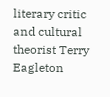literary critic and cultural theorist Terry Eagleton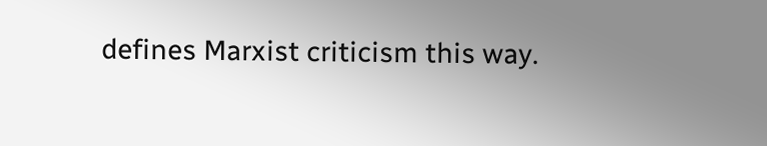defines Marxist criticism this way.